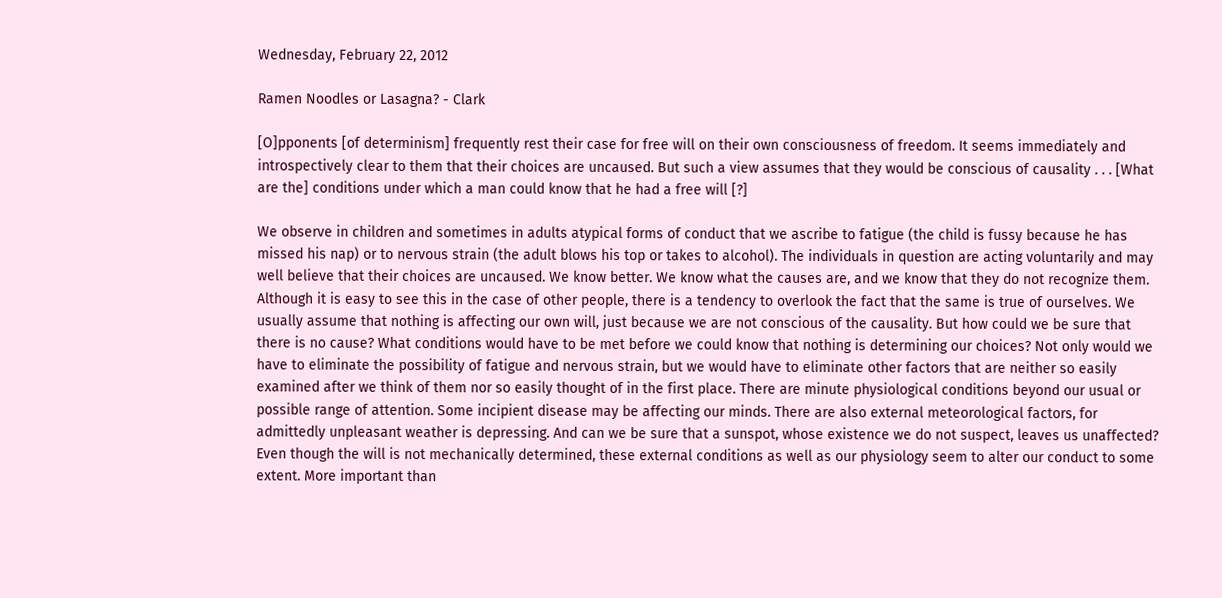Wednesday, February 22, 2012

Ramen Noodles or Lasagna? - Clark

[O]pponents [of determinism] frequently rest their case for free will on their own consciousness of freedom. It seems immediately and introspectively clear to them that their choices are uncaused. But such a view assumes that they would be conscious of causality . . . [What are the] conditions under which a man could know that he had a free will [?]

We observe in children and sometimes in adults atypical forms of conduct that we ascribe to fatigue (the child is fussy because he has missed his nap) or to nervous strain (the adult blows his top or takes to alcohol). The individuals in question are acting voluntarily and may well believe that their choices are uncaused. We know better. We know what the causes are, and we know that they do not recognize them. Although it is easy to see this in the case of other people, there is a tendency to overlook the fact that the same is true of ourselves. We usually assume that nothing is affecting our own will, just because we are not conscious of the causality. But how could we be sure that there is no cause? What conditions would have to be met before we could know that nothing is determining our choices? Not only would we have to eliminate the possibility of fatigue and nervous strain, but we would have to eliminate other factors that are neither so easily examined after we think of them nor so easily thought of in the first place. There are minute physiological conditions beyond our usual or possible range of attention. Some incipient disease may be affecting our minds. There are also external meteorological factors, for admittedly unpleasant weather is depressing. And can we be sure that a sunspot, whose existence we do not suspect, leaves us unaffected? Even though the will is not mechanically determined, these external conditions as well as our physiology seem to alter our conduct to some extent. More important than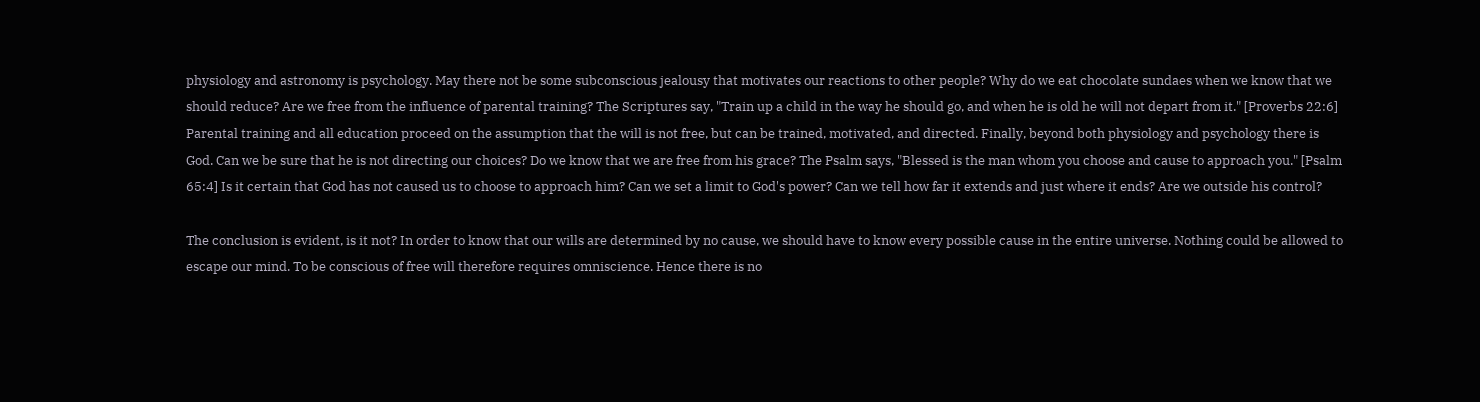physiology and astronomy is psychology. May there not be some subconscious jealousy that motivates our reactions to other people? Why do we eat chocolate sundaes when we know that we should reduce? Are we free from the influence of parental training? The Scriptures say, "Train up a child in the way he should go, and when he is old he will not depart from it." [Proverbs 22:6] Parental training and all education proceed on the assumption that the will is not free, but can be trained, motivated, and directed. Finally, beyond both physiology and psychology there is God. Can we be sure that he is not directing our choices? Do we know that we are free from his grace? The Psalm says, "Blessed is the man whom you choose and cause to approach you." [Psalm 65:4] Is it certain that God has not caused us to choose to approach him? Can we set a limit to God's power? Can we tell how far it extends and just where it ends? Are we outside his control?

The conclusion is evident, is it not? In order to know that our wills are determined by no cause, we should have to know every possible cause in the entire universe. Nothing could be allowed to escape our mind. To be conscious of free will therefore requires omniscience. Hence there is no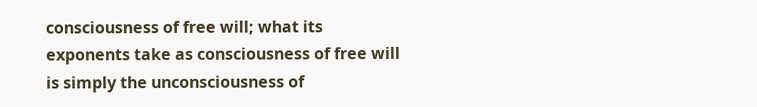consciousness of free will; what its exponents take as consciousness of free will is simply the unconsciousness of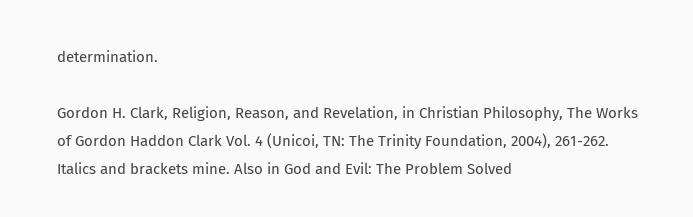determination.

Gordon H. Clark, Religion, Reason, and Revelation, in Christian Philosophy, The Works of Gordon Haddon Clark Vol. 4 (Unicoi, TN: The Trinity Foundation, 2004), 261-262. Italics and brackets mine. Also in God and Evil: The Problem Solved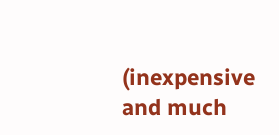(inexpensive and much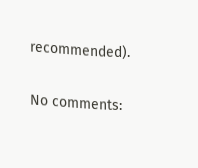recommended).

No comments: